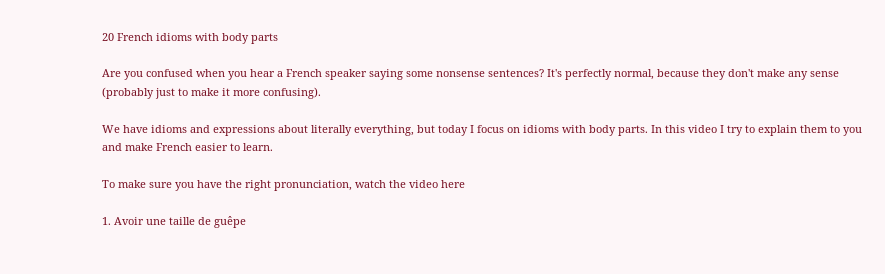20 French idioms with body parts

Are you confused when you hear a French speaker saying some nonsense sentences? It's perfectly normal, because they don't make any sense (probably just to make it more confusing).

We have idioms and expressions about literally everything, but today I focus on idioms with body parts. In this video I try to explain them to you and make French easier to learn.

To make sure you have the right pronunciation, watch the video here

1. Avoir une taille de guêpe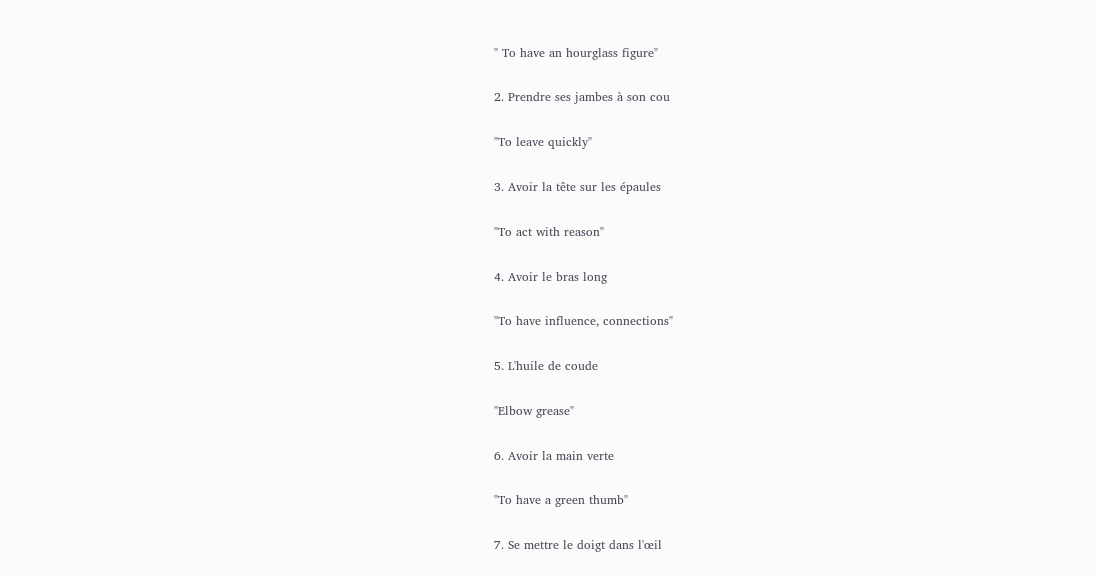" To have an hourglass figure"

2. Prendre ses jambes à son cou

"To leave quickly"

3. Avoir la tête sur les épaules

"To act with reason"

4. Avoir le bras long

"To have influence, connections"

5. L'huile de coude

"Elbow grease"

6. Avoir la main verte

"To have a green thumb"

7. Se mettre le doigt dans l'œil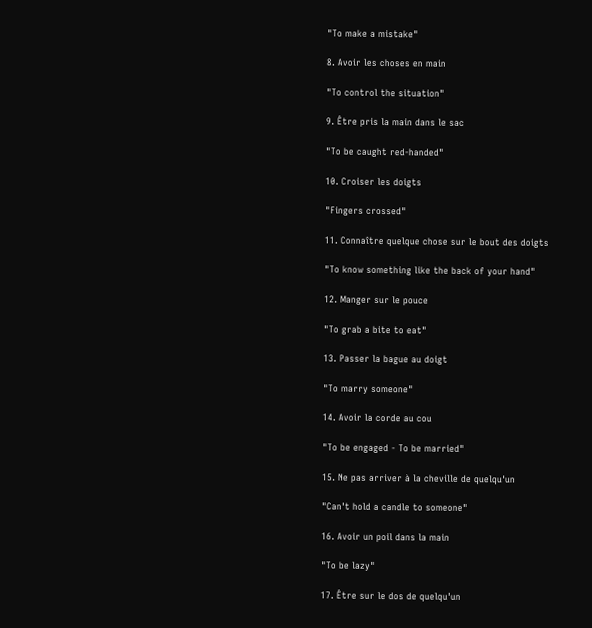"To make a mistake"

8. Avoir les choses en main

"To control the situation"

9. Être pris la main dans le sac

"To be caught red-handed"

10. Croiser les doigts

"Fingers crossed"

11. Connaître quelque chose sur le bout des doigts

"To know something like the back of your hand"

12. Manger sur le pouce

"To grab a bite to eat"

13. Passer la bague au doigt

"To marry someone"

14. Avoir la corde au cou

"To be engaged - To be married"

15. Ne pas arriver à la cheville de quelqu'un

"Can't hold a candle to someone"

16. Avoir un poil dans la main

"To be lazy"

17. Être sur le dos de quelqu'un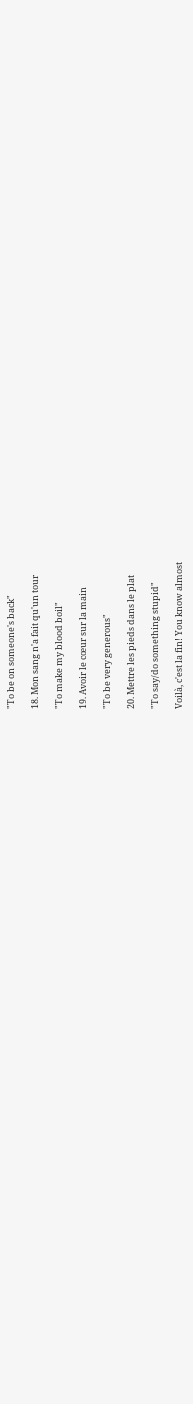"To be on someone's back"

18. Mon sang n'a fait qu'un tour

"To make my blood boil"

19. Avoir le cœur sur la main

"To be very generous"

20. Mettre les pieds dans le plat

"To say/do something stupid"

Voilà, c'est la fin! You know almost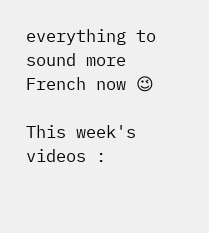everything to sound more French now 😉

This week's videos :